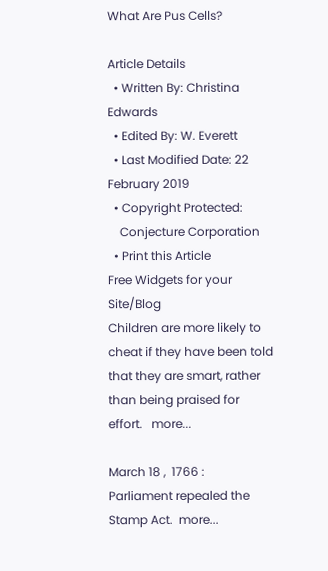What Are Pus Cells?

Article Details
  • Written By: Christina Edwards
  • Edited By: W. Everett
  • Last Modified Date: 22 February 2019
  • Copyright Protected:
    Conjecture Corporation
  • Print this Article
Free Widgets for your Site/Blog
Children are more likely to cheat if they have been told that they are smart, rather than being praised for effort.   more...

March 18 ,  1766 :  Parliament repealed the Stamp Act.  more...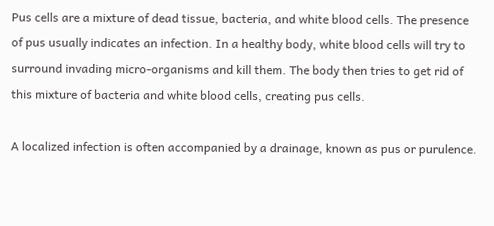Pus cells are a mixture of dead tissue, bacteria, and white blood cells. The presence of pus usually indicates an infection. In a healthy body, white blood cells will try to surround invading micro-organisms and kill them. The body then tries to get rid of this mixture of bacteria and white blood cells, creating pus cells.

A localized infection is often accompanied by a drainage, known as pus or purulence.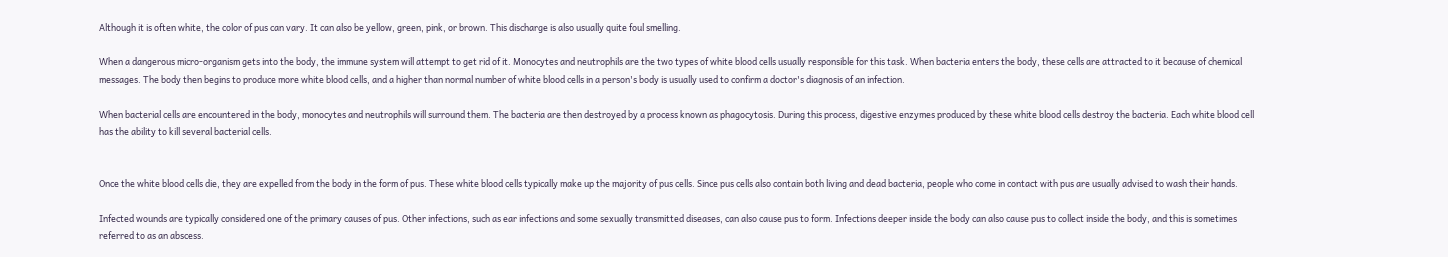Although it is often white, the color of pus can vary. It can also be yellow, green, pink, or brown. This discharge is also usually quite foul smelling.

When a dangerous micro-organism gets into the body, the immune system will attempt to get rid of it. Monocytes and neutrophils are the two types of white blood cells usually responsible for this task. When bacteria enters the body, these cells are attracted to it because of chemical messages. The body then begins to produce more white blood cells, and a higher than normal number of white blood cells in a person's body is usually used to confirm a doctor's diagnosis of an infection.

When bacterial cells are encountered in the body, monocytes and neutrophils will surround them. The bacteria are then destroyed by a process known as phagocytosis. During this process, digestive enzymes produced by these white blood cells destroy the bacteria. Each white blood cell has the ability to kill several bacterial cells.


Once the white blood cells die, they are expelled from the body in the form of pus. These white blood cells typically make up the majority of pus cells. Since pus cells also contain both living and dead bacteria, people who come in contact with pus are usually advised to wash their hands.

Infected wounds are typically considered one of the primary causes of pus. Other infections, such as ear infections and some sexually transmitted diseases, can also cause pus to form. Infections deeper inside the body can also cause pus to collect inside the body, and this is sometimes referred to as an abscess.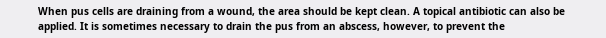When pus cells are draining from a wound, the area should be kept clean. A topical antibiotic can also be applied. It is sometimes necessary to drain the pus from an abscess, however, to prevent the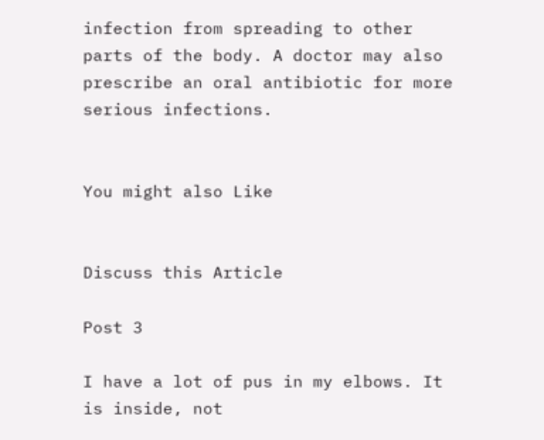infection from spreading to other parts of the body. A doctor may also prescribe an oral antibiotic for more serious infections.


You might also Like


Discuss this Article

Post 3

I have a lot of pus in my elbows. It is inside, not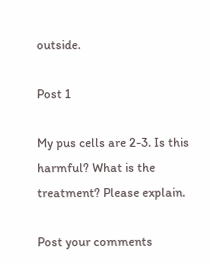outside.

Post 1

My pus cells are 2-3. Is this harmful? What is the treatment? Please explain.

Post your comments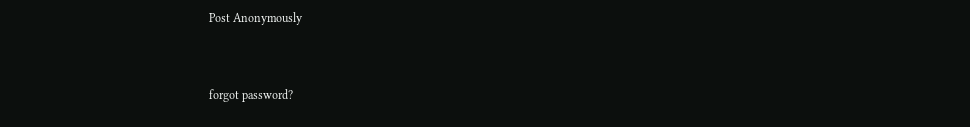Post Anonymously


forgot password?